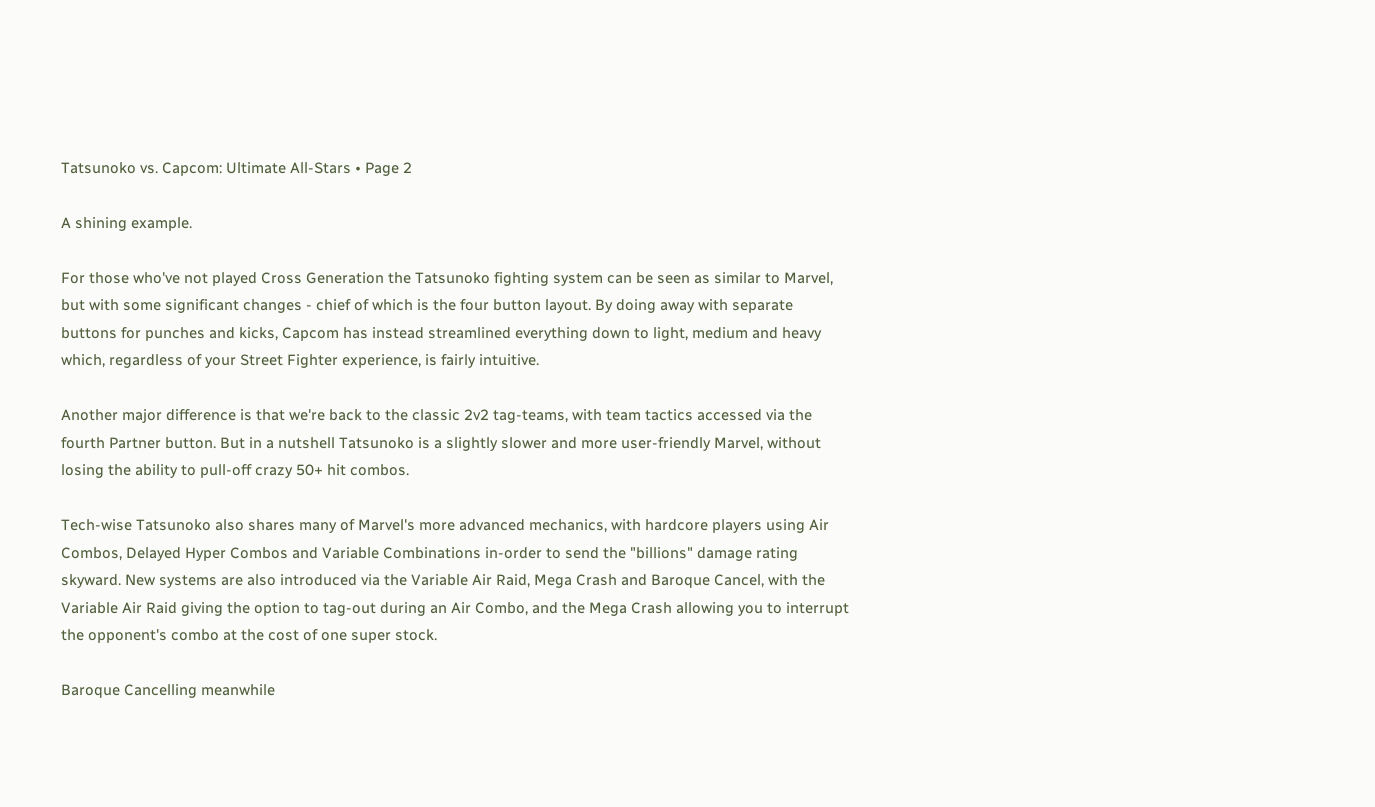Tatsunoko vs. Capcom: Ultimate All-Stars • Page 2

A shining example.

For those who've not played Cross Generation the Tatsunoko fighting system can be seen as similar to Marvel, but with some significant changes - chief of which is the four button layout. By doing away with separate buttons for punches and kicks, Capcom has instead streamlined everything down to light, medium and heavy which, regardless of your Street Fighter experience, is fairly intuitive.

Another major difference is that we're back to the classic 2v2 tag-teams, with team tactics accessed via the fourth Partner button. But in a nutshell Tatsunoko is a slightly slower and more user-friendly Marvel, without losing the ability to pull-off crazy 50+ hit combos.

Tech-wise Tatsunoko also shares many of Marvel's more advanced mechanics, with hardcore players using Air Combos, Delayed Hyper Combos and Variable Combinations in-order to send the "billions" damage rating skyward. New systems are also introduced via the Variable Air Raid, Mega Crash and Baroque Cancel, with the Variable Air Raid giving the option to tag-out during an Air Combo, and the Mega Crash allowing you to interrupt the opponent's combo at the cost of one super stock.

Baroque Cancelling meanwhile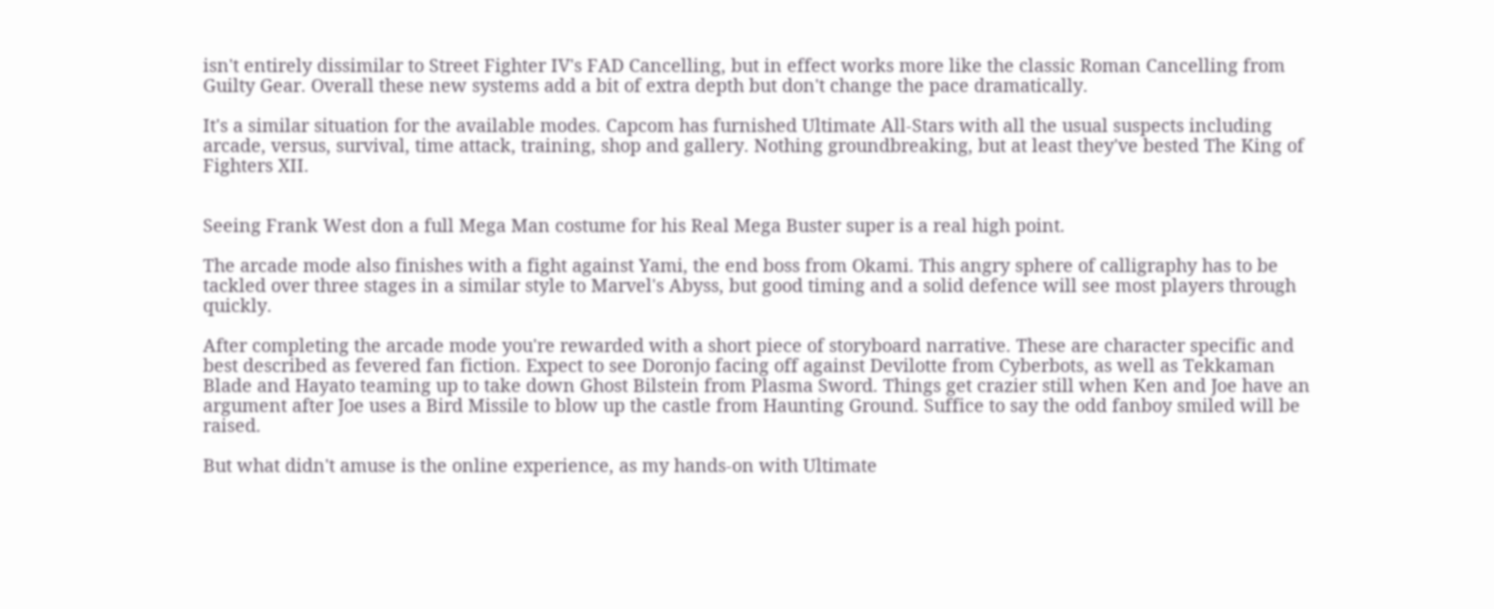isn't entirely dissimilar to Street Fighter IV's FAD Cancelling, but in effect works more like the classic Roman Cancelling from Guilty Gear. Overall these new systems add a bit of extra depth but don't change the pace dramatically.

It's a similar situation for the available modes. Capcom has furnished Ultimate All-Stars with all the usual suspects including arcade, versus, survival, time attack, training, shop and gallery. Nothing groundbreaking, but at least they've bested The King of Fighters XII.


Seeing Frank West don a full Mega Man costume for his Real Mega Buster super is a real high point.

The arcade mode also finishes with a fight against Yami, the end boss from Okami. This angry sphere of calligraphy has to be tackled over three stages in a similar style to Marvel's Abyss, but good timing and a solid defence will see most players through quickly.

After completing the arcade mode you're rewarded with a short piece of storyboard narrative. These are character specific and best described as fevered fan fiction. Expect to see Doronjo facing off against Devilotte from Cyberbots, as well as Tekkaman Blade and Hayato teaming up to take down Ghost Bilstein from Plasma Sword. Things get crazier still when Ken and Joe have an argument after Joe uses a Bird Missile to blow up the castle from Haunting Ground. Suffice to say the odd fanboy smiled will be raised.

But what didn't amuse is the online experience, as my hands-on with Ultimate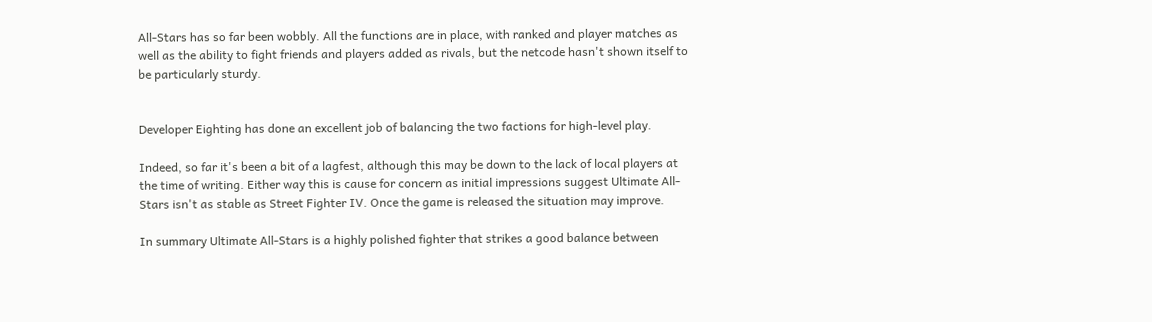All-Stars has so far been wobbly. All the functions are in place, with ranked and player matches as well as the ability to fight friends and players added as rivals, but the netcode hasn't shown itself to be particularly sturdy.


Developer Eighting has done an excellent job of balancing the two factions for high-level play.

Indeed, so far it's been a bit of a lagfest, although this may be down to the lack of local players at the time of writing. Either way this is cause for concern as initial impressions suggest Ultimate All-Stars isn't as stable as Street Fighter IV. Once the game is released the situation may improve.

In summary Ultimate All-Stars is a highly polished fighter that strikes a good balance between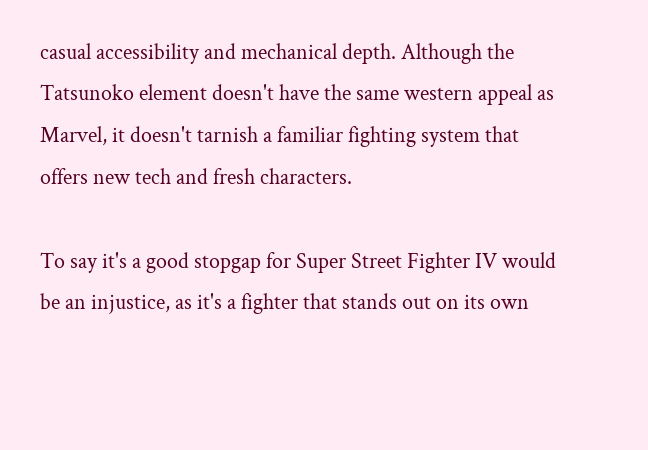casual accessibility and mechanical depth. Although the Tatsunoko element doesn't have the same western appeal as Marvel, it doesn't tarnish a familiar fighting system that offers new tech and fresh characters.

To say it's a good stopgap for Super Street Fighter IV would be an injustice, as it's a fighter that stands out on its own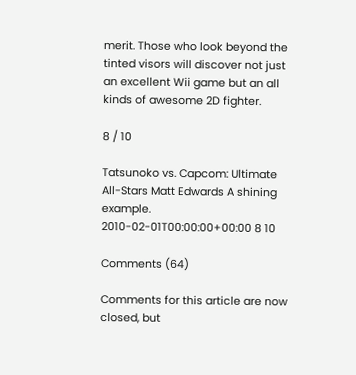merit. Those who look beyond the tinted visors will discover not just an excellent Wii game but an all kinds of awesome 2D fighter.

8 / 10

Tatsunoko vs. Capcom: Ultimate All-Stars Matt Edwards A shining example. 2010-02-01T00:00:00+00:00 8 10

Comments (64)

Comments for this article are now closed, but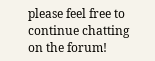please feel free to continue chatting on the forum!